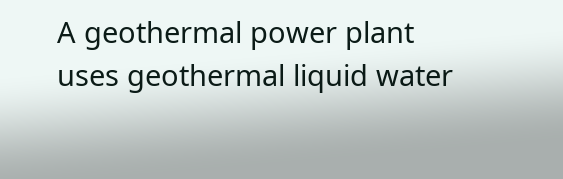A geothermal power plant uses geothermal liquid water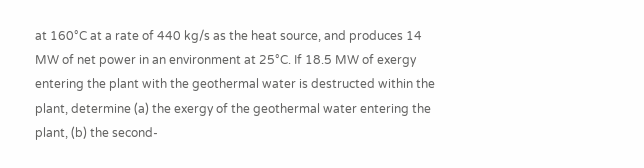at 160°C at a rate of 440 kg/s as the heat source, and produces 14 MW of net power in an environment at 25°C. If 18.5 MW of exergy entering the plant with the geothermal water is destructed within the plant, determine (a) the exergy of the geothermal water entering the plant, (b) the second-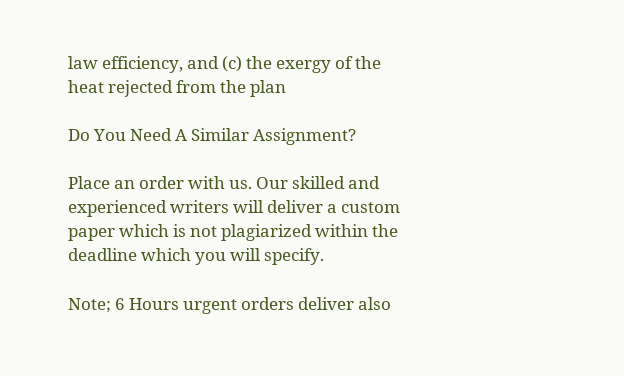law efficiency, and (c) the exergy of the heat rejected from the plan

Do You Need A Similar Assignment?

Place an order with us. Our skilled and experienced writers will deliver a custom paper which is not plagiarized within the deadline which you will specify.

Note; 6 Hours urgent orders deliver also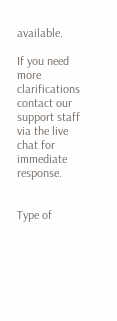available.

If you need more clarifications contact our support staff via the live chat for immediate response.


Type of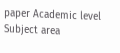paper Academic level Subject area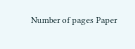Number of pages Paper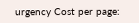urgency Cost per page: